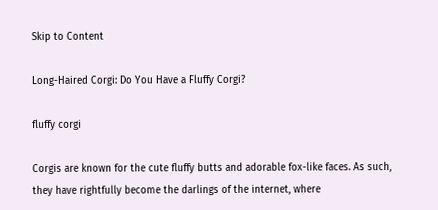Skip to Content

Long-Haired Corgi: Do You Have a Fluffy Corgi?

fluffy corgi

Corgis are known for the cute fluffy butts and adorable fox-like faces. As such, they have rightfully become the darlings of the internet, where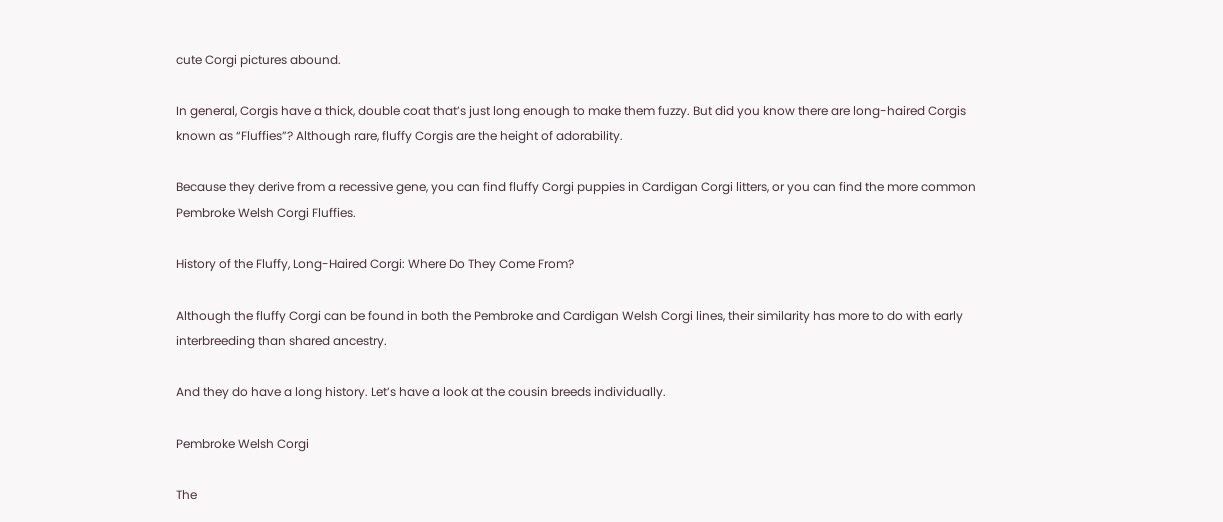cute Corgi pictures abound.

In general, Corgis have a thick, double coat that’s just long enough to make them fuzzy. But did you know there are long-haired Corgis known as “Fluffies”? Although rare, fluffy Corgis are the height of adorability.

Because they derive from a recessive gene, you can find fluffy Corgi puppies in Cardigan Corgi litters, or you can find the more common Pembroke Welsh Corgi Fluffies.

History of the Fluffy, Long-Haired Corgi: Where Do They Come From?

Although the fluffy Corgi can be found in both the Pembroke and Cardigan Welsh Corgi lines, their similarity has more to do with early interbreeding than shared ancestry.

And they do have a long history. Let’s have a look at the cousin breeds individually.

Pembroke Welsh Corgi

The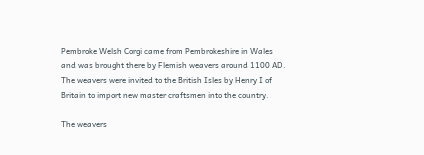Pembroke Welsh Corgi came from Pembrokeshire in Wales and was brought there by Flemish weavers around 1100 AD. The weavers were invited to the British Isles by Henry I of Britain to import new master craftsmen into the country.

The weavers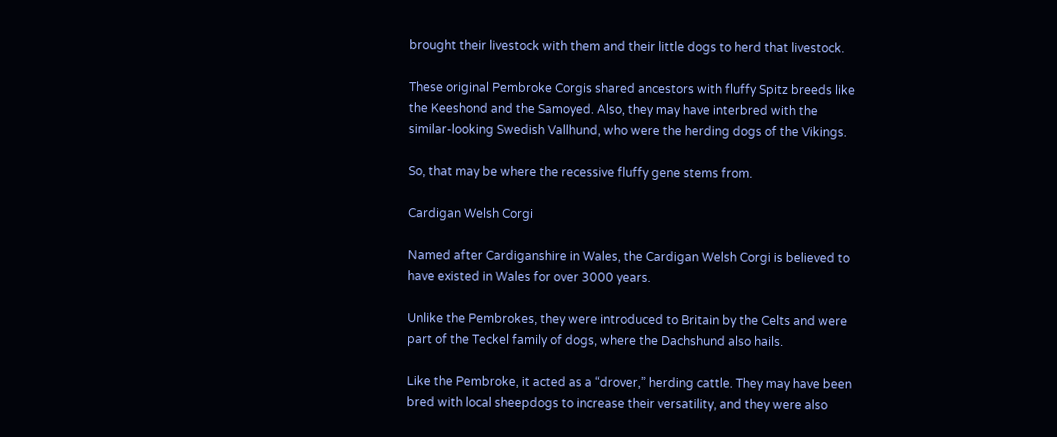brought their livestock with them and their little dogs to herd that livestock.

These original Pembroke Corgis shared ancestors with fluffy Spitz breeds like the Keeshond and the Samoyed. Also, they may have interbred with the similar-looking Swedish Vallhund, who were the herding dogs of the Vikings.

So, that may be where the recessive fluffy gene stems from.

Cardigan Welsh Corgi

Named after Cardiganshire in Wales, the Cardigan Welsh Corgi is believed to have existed in Wales for over 3000 years.

Unlike the Pembrokes, they were introduced to Britain by the Celts and were part of the Teckel family of dogs, where the Dachshund also hails.

Like the Pembroke, it acted as a “drover,” herding cattle. They may have been bred with local sheepdogs to increase their versatility, and they were also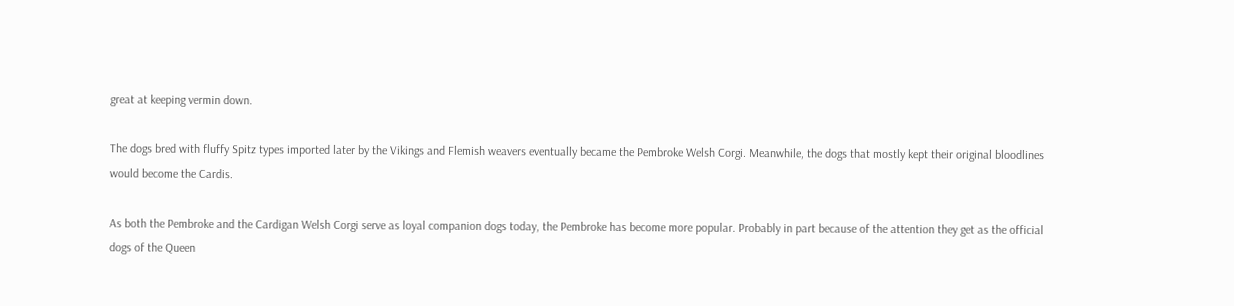great at keeping vermin down.

The dogs bred with fluffy Spitz types imported later by the Vikings and Flemish weavers eventually became the Pembroke Welsh Corgi. Meanwhile, the dogs that mostly kept their original bloodlines would become the Cardis.

As both the Pembroke and the Cardigan Welsh Corgi serve as loyal companion dogs today, the Pembroke has become more popular. Probably in part because of the attention they get as the official dogs of the Queen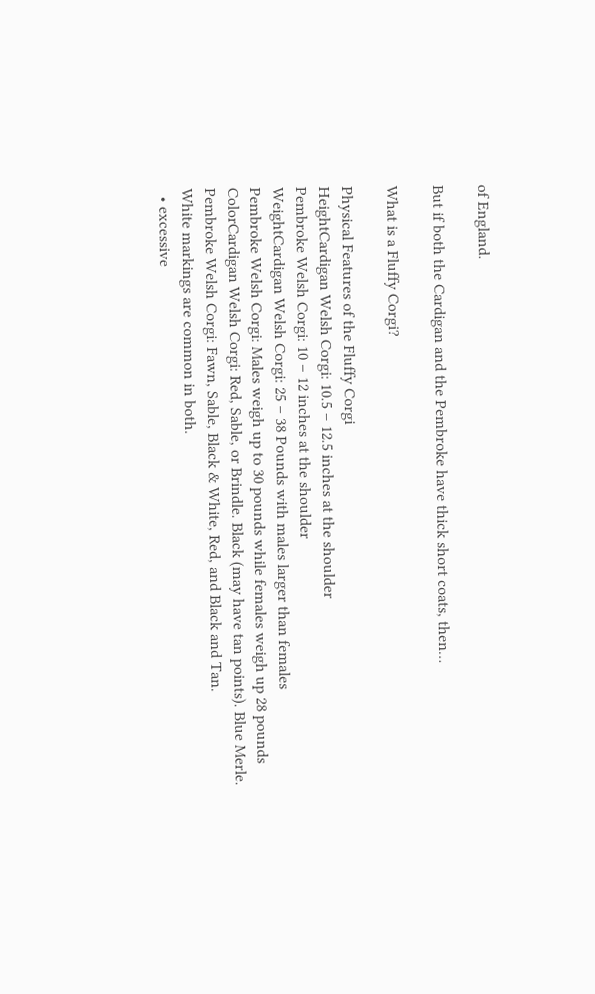of England.

But if both the Cardigan and the Pembroke have thick short coats, then…

What is a Fluffy Corgi?

Physical Features of the Fluffy Corgi
HeightCardigan Welsh Corgi: 10.5 – 12.5 inches at the shoulder
Pembroke Welsh Corgi: 10 – 12 inches at the shoulder
WeightCardigan Welsh Corgi: 25 – 38 Pounds with males larger than females
Pembroke Welsh Corgi: Males weigh up to 30 pounds while females weigh up 28 pounds
ColorCardigan Welsh Corgi: Red, Sable, or Brindle. Black (may have tan points). Blue Merle.
Pembroke Welsh Corgi: Fawn, Sable, Black & White, Red, and Black and Tan.
White markings are common in both.
  • excessive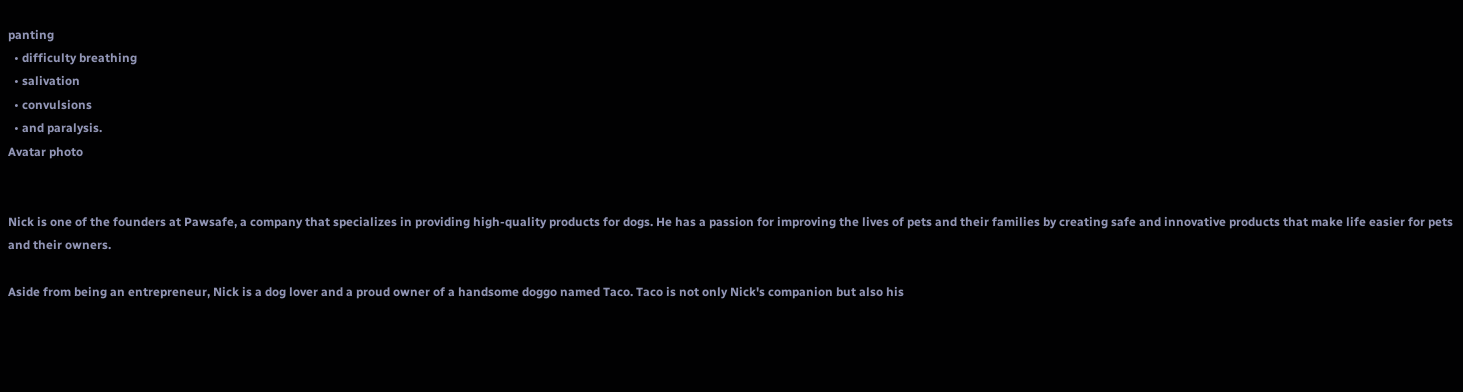panting
  • difficulty breathing
  • salivation
  • convulsions
  • and paralysis.
Avatar photo


Nick is one of the founders at Pawsafe, a company that specializes in providing high-quality products for dogs. He has a passion for improving the lives of pets and their families by creating safe and innovative products that make life easier for pets and their owners.

Aside from being an entrepreneur, Nick is a dog lover and a proud owner of a handsome doggo named Taco. Taco is not only Nick's companion but also his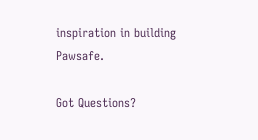inspiration in building Pawsafe.

Got Questions?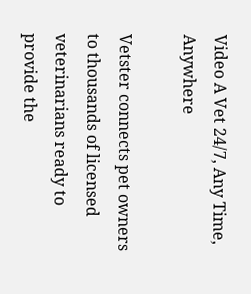Video A Vet 24/7, Any Time, Anywhere

Vetster connects pet owners to thousands of licensed veterinarians ready to provide the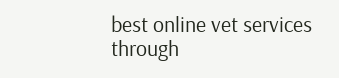best online vet services through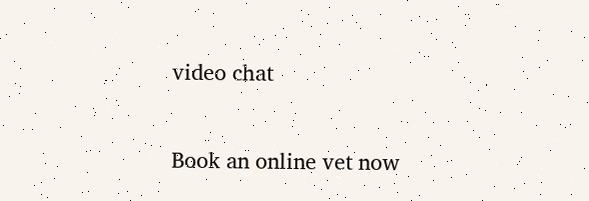video chat

Book an online vet now